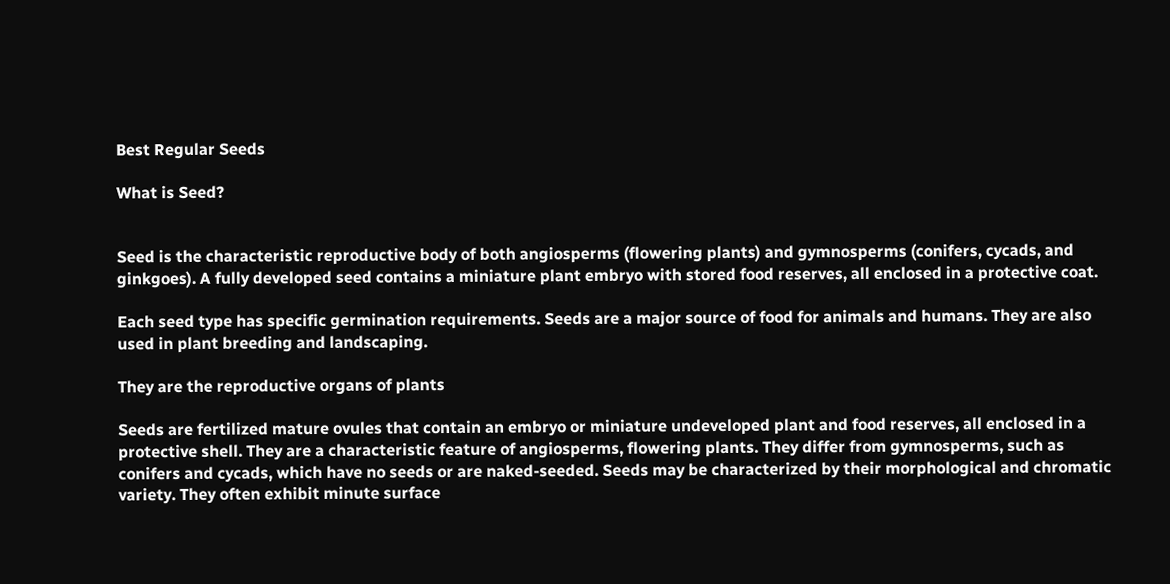Best Regular Seeds

What is Seed?


Seed is the characteristic reproductive body of both angiosperms (flowering plants) and gymnosperms (conifers, cycads, and ginkgoes). A fully developed seed contains a miniature plant embryo with stored food reserves, all enclosed in a protective coat.

Each seed type has specific germination requirements. Seeds are a major source of food for animals and humans. They are also used in plant breeding and landscaping.

They are the reproductive organs of plants

Seeds are fertilized mature ovules that contain an embryo or miniature undeveloped plant and food reserves, all enclosed in a protective shell. They are a characteristic feature of angiosperms, flowering plants. They differ from gymnosperms, such as conifers and cycads, which have no seeds or are naked-seeded. Seeds may be characterized by their morphological and chromatic variety. They often exhibit minute surface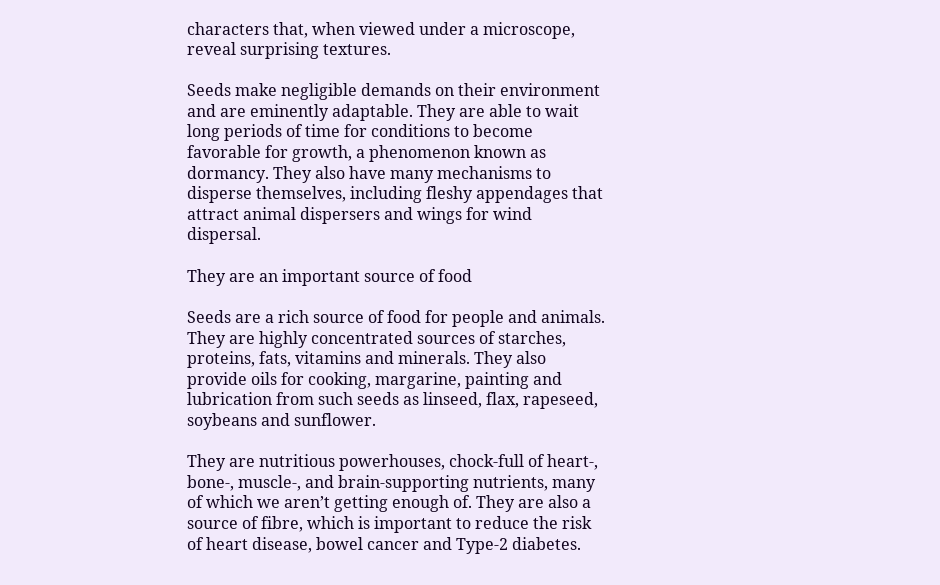characters that, when viewed under a microscope, reveal surprising textures.

Seeds make negligible demands on their environment and are eminently adaptable. They are able to wait long periods of time for conditions to become favorable for growth, a phenomenon known as dormancy. They also have many mechanisms to disperse themselves, including fleshy appendages that attract animal dispersers and wings for wind dispersal.

They are an important source of food

Seeds are a rich source of food for people and animals. They are highly concentrated sources of starches, proteins, fats, vitamins and minerals. They also provide oils for cooking, margarine, painting and lubrication from such seeds as linseed, flax, rapeseed, soybeans and sunflower.

They are nutritious powerhouses, chock-full of heart-, bone-, muscle-, and brain-supporting nutrients, many of which we aren’t getting enough of. They are also a source of fibre, which is important to reduce the risk of heart disease, bowel cancer and Type-2 diabetes.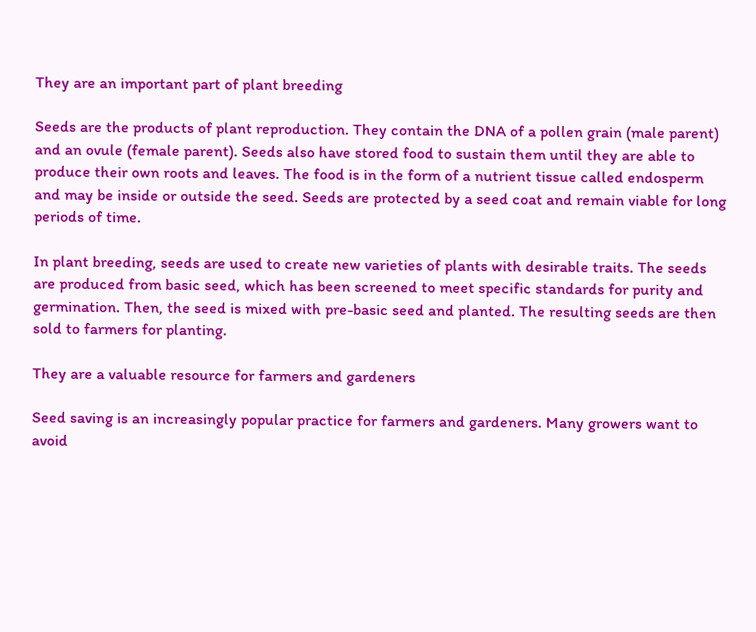They are an important part of plant breeding

Seeds are the products of plant reproduction. They contain the DNA of a pollen grain (male parent) and an ovule (female parent). Seeds also have stored food to sustain them until they are able to produce their own roots and leaves. The food is in the form of a nutrient tissue called endosperm and may be inside or outside the seed. Seeds are protected by a seed coat and remain viable for long periods of time.

In plant breeding, seeds are used to create new varieties of plants with desirable traits. The seeds are produced from basic seed, which has been screened to meet specific standards for purity and germination. Then, the seed is mixed with pre-basic seed and planted. The resulting seeds are then sold to farmers for planting.

They are a valuable resource for farmers and gardeners

Seed saving is an increasingly popular practice for farmers and gardeners. Many growers want to avoid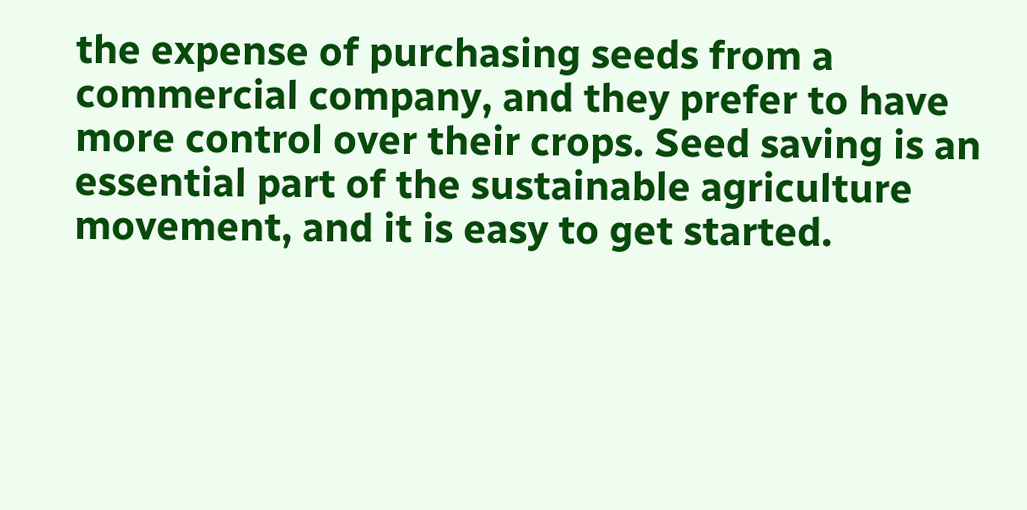the expense of purchasing seeds from a commercial company, and they prefer to have more control over their crops. Seed saving is an essential part of the sustainable agriculture movement, and it is easy to get started.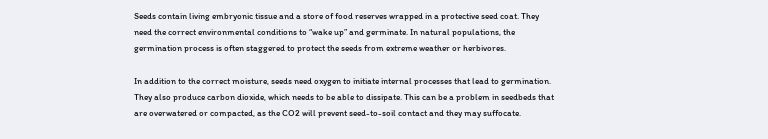Seeds contain living embryonic tissue and a store of food reserves wrapped in a protective seed coat. They need the correct environmental conditions to “wake up” and germinate. In natural populations, the germination process is often staggered to protect the seeds from extreme weather or herbivores.

In addition to the correct moisture, seeds need oxygen to initiate internal processes that lead to germination. They also produce carbon dioxide, which needs to be able to dissipate. This can be a problem in seedbeds that are overwatered or compacted, as the CO2 will prevent seed-to-soil contact and they may suffocate.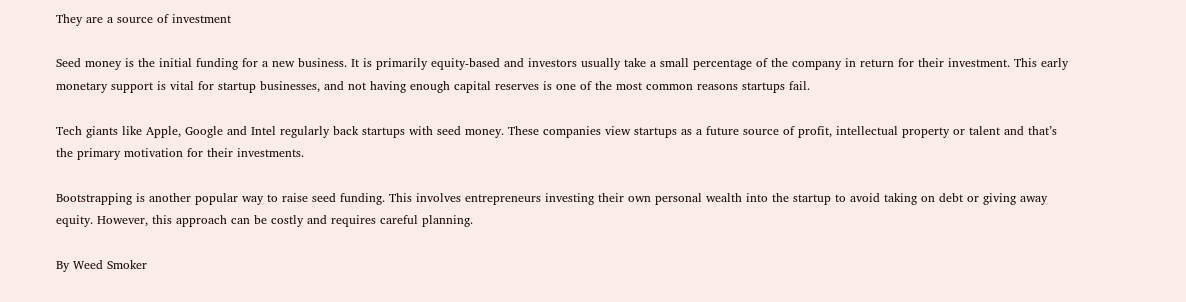They are a source of investment

Seed money is the initial funding for a new business. It is primarily equity-based and investors usually take a small percentage of the company in return for their investment. This early monetary support is vital for startup businesses, and not having enough capital reserves is one of the most common reasons startups fail.

Tech giants like Apple, Google and Intel regularly back startups with seed money. These companies view startups as a future source of profit, intellectual property or talent and that’s the primary motivation for their investments.

Bootstrapping is another popular way to raise seed funding. This involves entrepreneurs investing their own personal wealth into the startup to avoid taking on debt or giving away equity. However, this approach can be costly and requires careful planning.

By Weed Smoker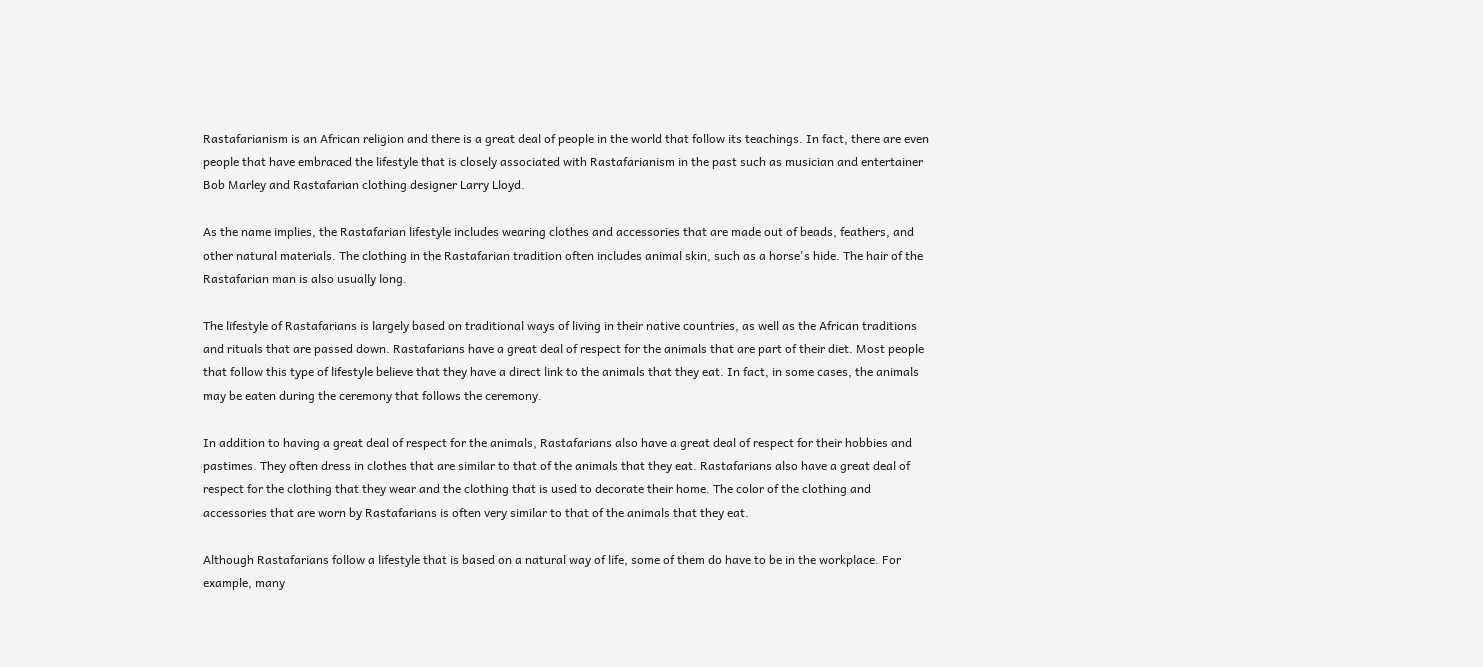Rastafarianism is an African religion and there is a great deal of people in the world that follow its teachings. In fact, there are even people that have embraced the lifestyle that is closely associated with Rastafarianism in the past such as musician and entertainer Bob Marley and Rastafarian clothing designer Larry Lloyd.

As the name implies, the Rastafarian lifestyle includes wearing clothes and accessories that are made out of beads, feathers, and other natural materials. The clothing in the Rastafarian tradition often includes animal skin, such as a horse's hide. The hair of the Rastafarian man is also usually long.

The lifestyle of Rastafarians is largely based on traditional ways of living in their native countries, as well as the African traditions and rituals that are passed down. Rastafarians have a great deal of respect for the animals that are part of their diet. Most people that follow this type of lifestyle believe that they have a direct link to the animals that they eat. In fact, in some cases, the animals may be eaten during the ceremony that follows the ceremony.

In addition to having a great deal of respect for the animals, Rastafarians also have a great deal of respect for their hobbies and pastimes. They often dress in clothes that are similar to that of the animals that they eat. Rastafarians also have a great deal of respect for the clothing that they wear and the clothing that is used to decorate their home. The color of the clothing and accessories that are worn by Rastafarians is often very similar to that of the animals that they eat.

Although Rastafarians follow a lifestyle that is based on a natural way of life, some of them do have to be in the workplace. For example, many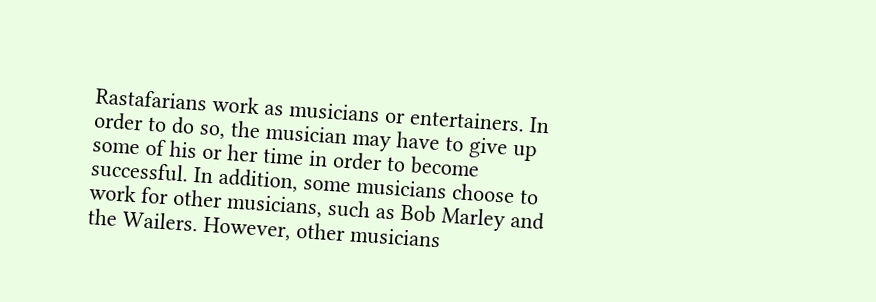Rastafarians work as musicians or entertainers. In order to do so, the musician may have to give up some of his or her time in order to become successful. In addition, some musicians choose to work for other musicians, such as Bob Marley and the Wailers. However, other musicians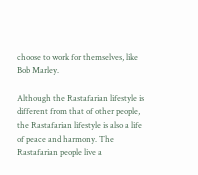choose to work for themselves, like Bob Marley.

Although the Rastafarian lifestyle is different from that of other people, the Rastafarian lifestyle is also a life of peace and harmony. The Rastafarian people live a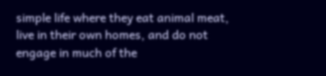simple life where they eat animal meat, live in their own homes, and do not engage in much of the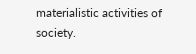materialistic activities of society.